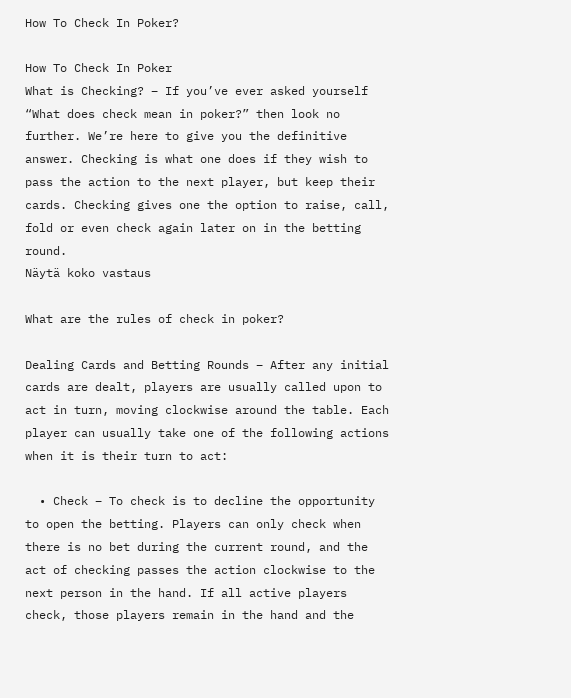How To Check In Poker?

How To Check In Poker
What is Checking? – If you’ve ever asked yourself “What does check mean in poker?” then look no further. We’re here to give you the definitive answer. Checking is what one does if they wish to pass the action to the next player, but keep their cards. Checking gives one the option to raise, call, fold or even check again later on in the betting round.
Näytä koko vastaus

What are the rules of check in poker?

Dealing Cards and Betting Rounds – After any initial cards are dealt, players are usually called upon to act in turn, moving clockwise around the table. Each player can usually take one of the following actions when it is their turn to act:

  • Check – To check is to decline the opportunity to open the betting. Players can only check when there is no bet during the current round, and the act of checking passes the action clockwise to the next person in the hand. If all active players check, those players remain in the hand and the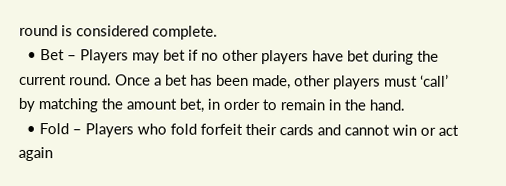round is considered complete.
  • Bet – Players may bet if no other players have bet during the current round. Once a bet has been made, other players must ‘call’ by matching the amount bet, in order to remain in the hand.
  • Fold – Players who fold forfeit their cards and cannot win or act again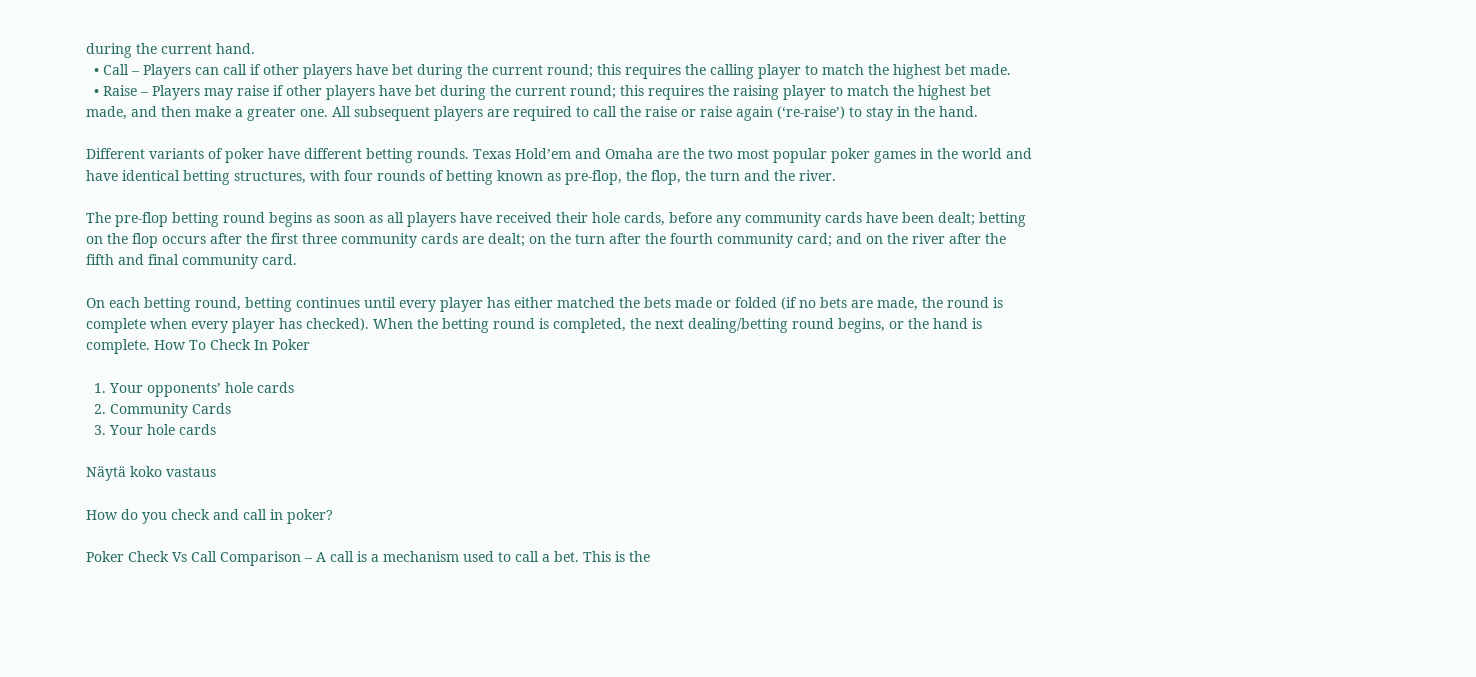during the current hand.
  • Call – Players can call if other players have bet during the current round; this requires the calling player to match the highest bet made.
  • Raise – Players may raise if other players have bet during the current round; this requires the raising player to match the highest bet made, and then make a greater one. All subsequent players are required to call the raise or raise again (‘re-raise’) to stay in the hand.

Different variants of poker have different betting rounds. Texas Hold’em and Omaha are the two most popular poker games in the world and have identical betting structures, with four rounds of betting known as pre-flop, the flop, the turn and the river.

The pre-flop betting round begins as soon as all players have received their hole cards, before any community cards have been dealt; betting on the flop occurs after the first three community cards are dealt; on the turn after the fourth community card; and on the river after the fifth and final community card.

On each betting round, betting continues until every player has either matched the bets made or folded (if no bets are made, the round is complete when every player has checked). When the betting round is completed, the next dealing/betting round begins, or the hand is complete. How To Check In Poker

  1. Your opponents’ hole cards
  2. Community Cards
  3. Your hole cards

Näytä koko vastaus

How do you check and call in poker?

Poker Check Vs Call Comparison – A call is a mechanism used to call a bet. This is the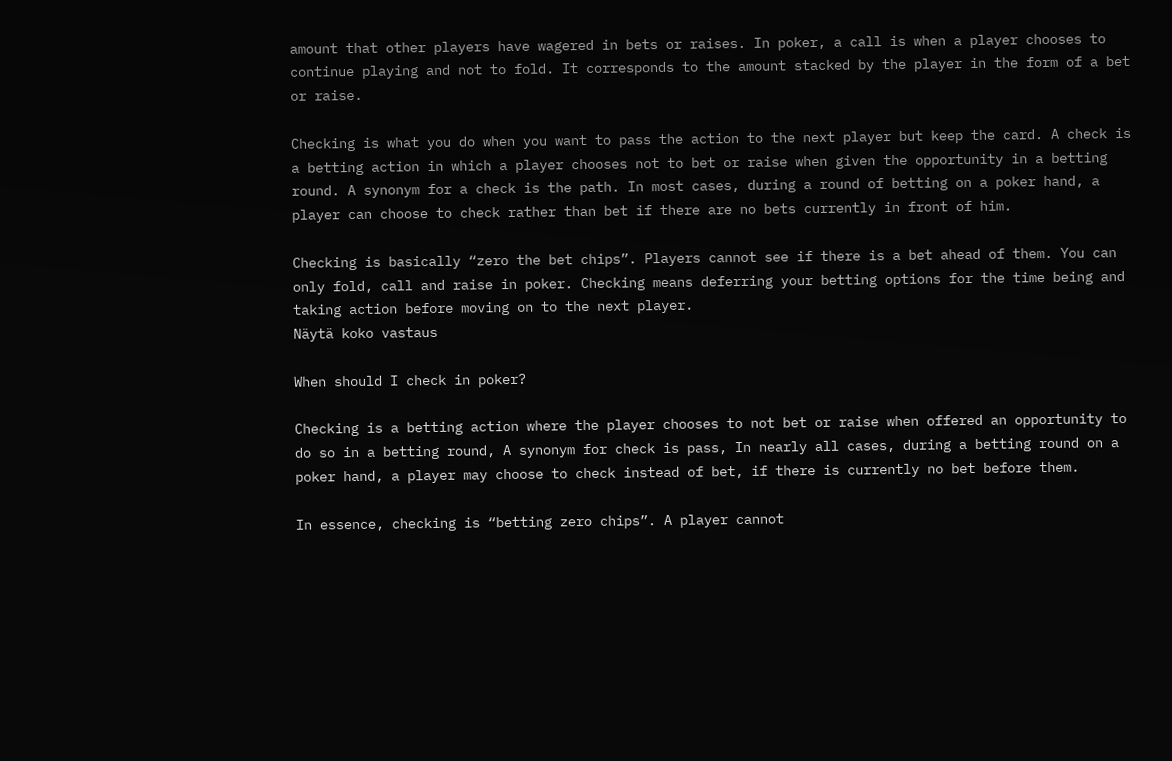amount that other players have wagered in bets or raises. In poker, a call is when a player chooses to continue playing and not to fold. It corresponds to the amount stacked by the player in the form of a bet or raise.

Checking is what you do when you want to pass the action to the next player but keep the card. A check is a betting action in which a player chooses not to bet or raise when given the opportunity in a betting round. A synonym for a check is the path. In most cases, during a round of betting on a poker hand, a player can choose to check rather than bet if there are no bets currently in front of him.

Checking is basically “zero the bet chips”. Players cannot see if there is a bet ahead of them. You can only fold, call and raise in poker. Checking means deferring your betting options for the time being and taking action before moving on to the next player.
Näytä koko vastaus

When should I check in poker?

Checking is a betting action where the player chooses to not bet or raise when offered an opportunity to do so in a betting round, A synonym for check is pass, In nearly all cases, during a betting round on a poker hand, a player may choose to check instead of bet, if there is currently no bet before them.

In essence, checking is “betting zero chips”. A player cannot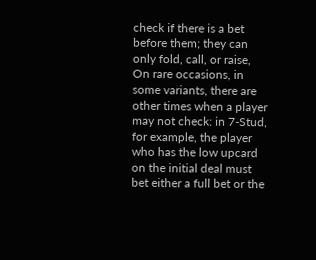check if there is a bet before them; they can only fold, call, or raise, On rare occasions, in some variants, there are other times when a player may not check: in 7-Stud, for example, the player who has the low upcard on the initial deal must bet either a full bet or the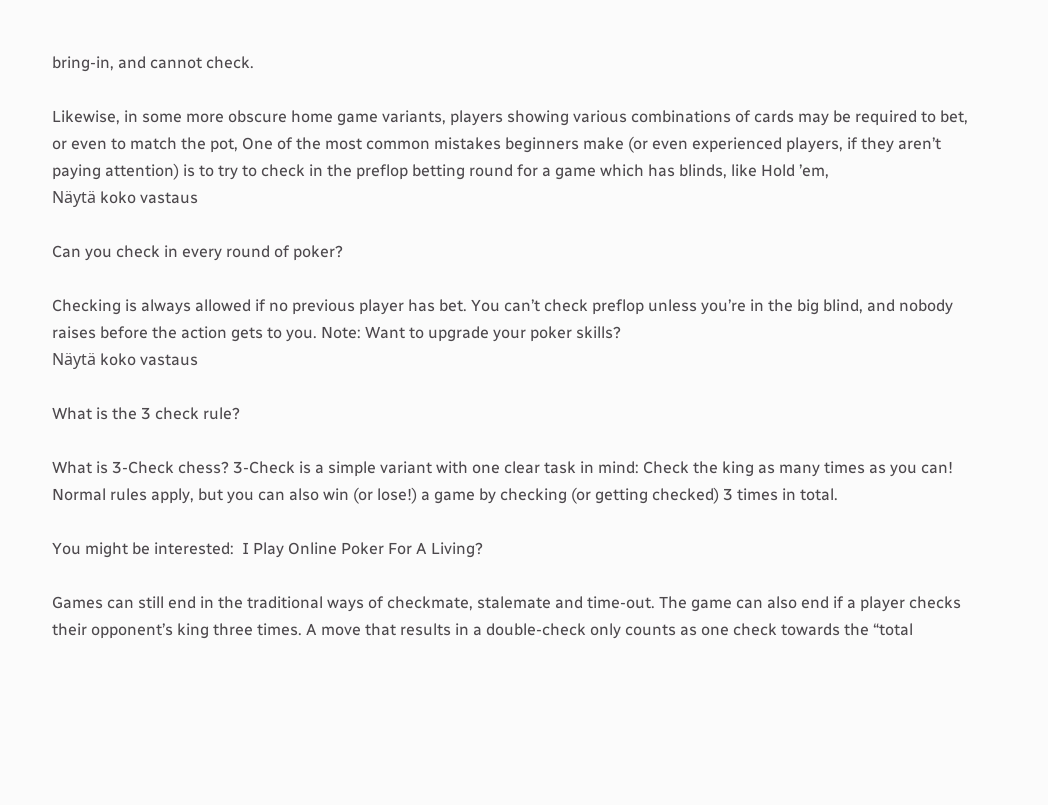bring-in, and cannot check.

Likewise, in some more obscure home game variants, players showing various combinations of cards may be required to bet, or even to match the pot, One of the most common mistakes beginners make (or even experienced players, if they aren’t paying attention) is to try to check in the preflop betting round for a game which has blinds, like Hold ’em,
Näytä koko vastaus

Can you check in every round of poker?

Checking is always allowed if no previous player has bet. You can’t check preflop unless you’re in the big blind, and nobody raises before the action gets to you. Note: Want to upgrade your poker skills?
Näytä koko vastaus

What is the 3 check rule?

What is 3-Check chess? 3-Check is a simple variant with one clear task in mind: Check the king as many times as you can! Normal rules apply, but you can also win (or lose!) a game by checking (or getting checked) 3 times in total.

You might be interested:  I Play Online Poker For A Living?

Games can still end in the traditional ways of checkmate, stalemate and time-out. The game can also end if a player checks their opponent’s king three times. A move that results in a double-check only counts as one check towards the “total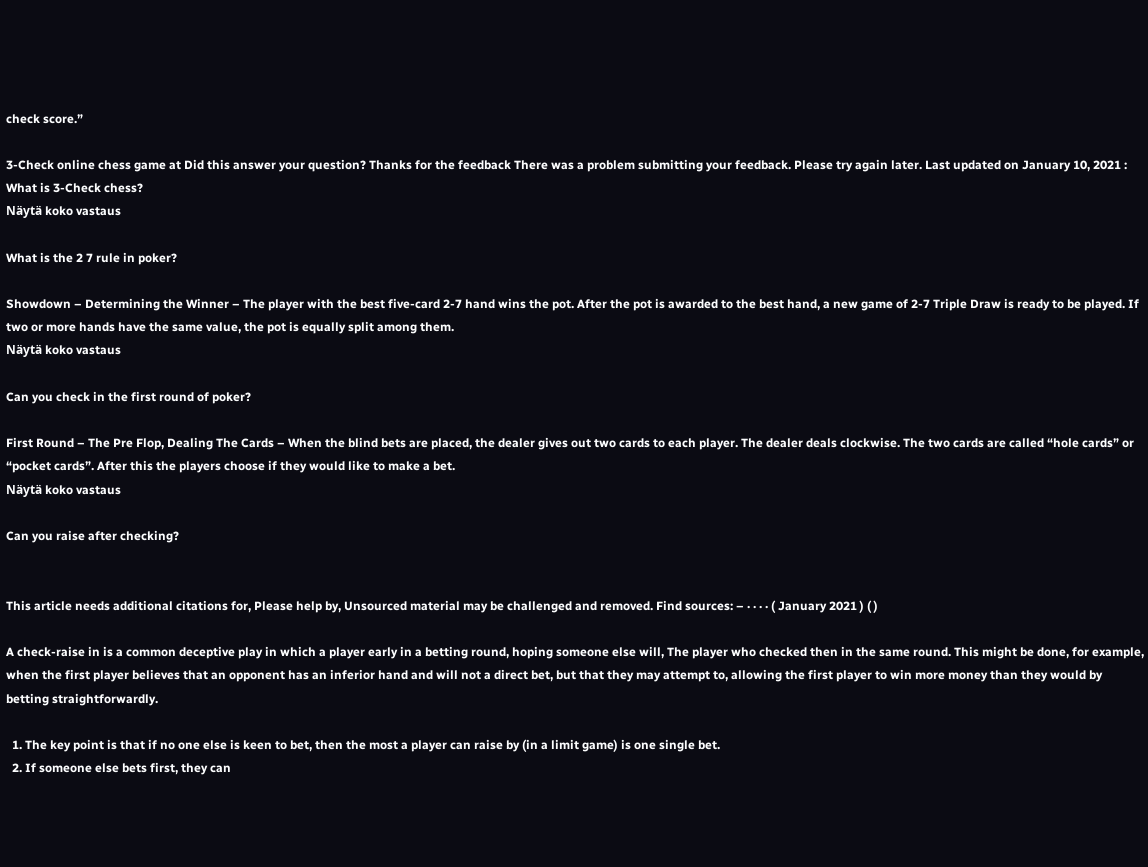check score.”

3-Check online chess game at Did this answer your question? Thanks for the feedback There was a problem submitting your feedback. Please try again later. Last updated on January 10, 2021 : What is 3-Check chess?
Näytä koko vastaus

What is the 2 7 rule in poker?

Showdown – Determining the Winner – The player with the best five-card 2-7 hand wins the pot. After the pot is awarded to the best hand, a new game of 2-7 Triple Draw is ready to be played. If two or more hands have the same value, the pot is equally split among them.
Näytä koko vastaus

Can you check in the first round of poker?

First Round – The Pre Flop, Dealing The Cards – When the blind bets are placed, the dealer gives out two cards to each player. The dealer deals clockwise. The two cards are called “hole cards” or “pocket cards”. After this the players choose if they would like to make a bet.
Näytä koko vastaus

Can you raise after checking?


This article needs additional citations for, Please help by, Unsourced material may be challenged and removed. Find sources: – · · · · ( January 2021 ) ( )

A check-raise in is a common deceptive play in which a player early in a betting round, hoping someone else will, The player who checked then in the same round. This might be done, for example, when the first player believes that an opponent has an inferior hand and will not a direct bet, but that they may attempt to, allowing the first player to win more money than they would by betting straightforwardly.

  1. The key point is that if no one else is keen to bet, then the most a player can raise by (in a limit game) is one single bet.
  2. If someone else bets first, they can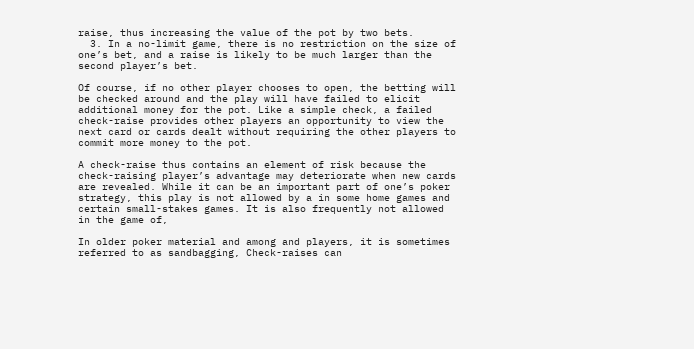raise, thus increasing the value of the pot by two bets.
  3. In a no-limit game, there is no restriction on the size of one’s bet, and a raise is likely to be much larger than the second player’s bet.

Of course, if no other player chooses to open, the betting will be checked around and the play will have failed to elicit additional money for the pot. Like a simple check, a failed check-raise provides other players an opportunity to view the next card or cards dealt without requiring the other players to commit more money to the pot.

A check-raise thus contains an element of risk because the check-raising player’s advantage may deteriorate when new cards are revealed. While it can be an important part of one’s poker strategy, this play is not allowed by a in some home games and certain small-stakes games. It is also frequently not allowed in the game of,

In older poker material and among and players, it is sometimes referred to as sandbagging, Check-raises can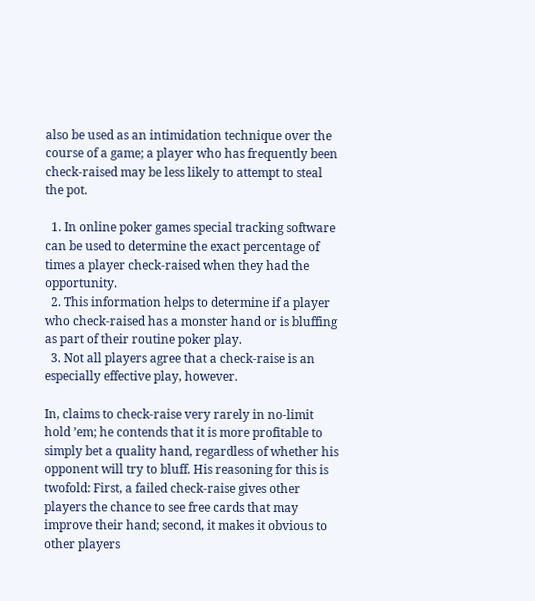also be used as an intimidation technique over the course of a game; a player who has frequently been check-raised may be less likely to attempt to steal the pot.

  1. In online poker games special tracking software can be used to determine the exact percentage of times a player check-raised when they had the opportunity.
  2. This information helps to determine if a player who check-raised has a monster hand or is bluffing as part of their routine poker play.
  3. Not all players agree that a check-raise is an especially effective play, however.

In, claims to check-raise very rarely in no-limit hold ’em; he contends that it is more profitable to simply bet a quality hand, regardless of whether his opponent will try to bluff. His reasoning for this is twofold: First, a failed check-raise gives other players the chance to see free cards that may improve their hand; second, it makes it obvious to other players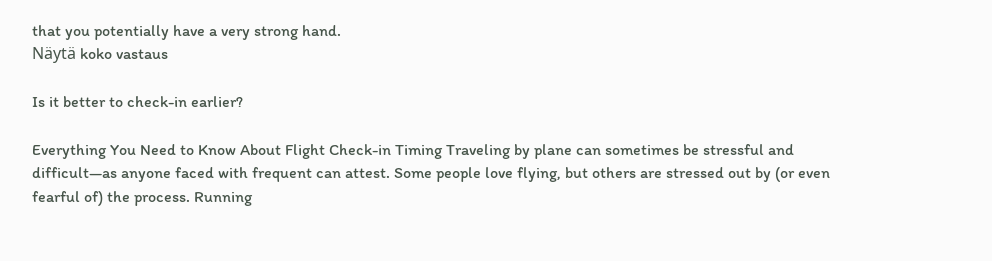that you potentially have a very strong hand.
Näytä koko vastaus

Is it better to check-in earlier?

Everything You Need to Know About Flight Check-in Timing Traveling by plane can sometimes be stressful and difficult—as anyone faced with frequent can attest. Some people love flying, but others are stressed out by (or even fearful of) the process. Running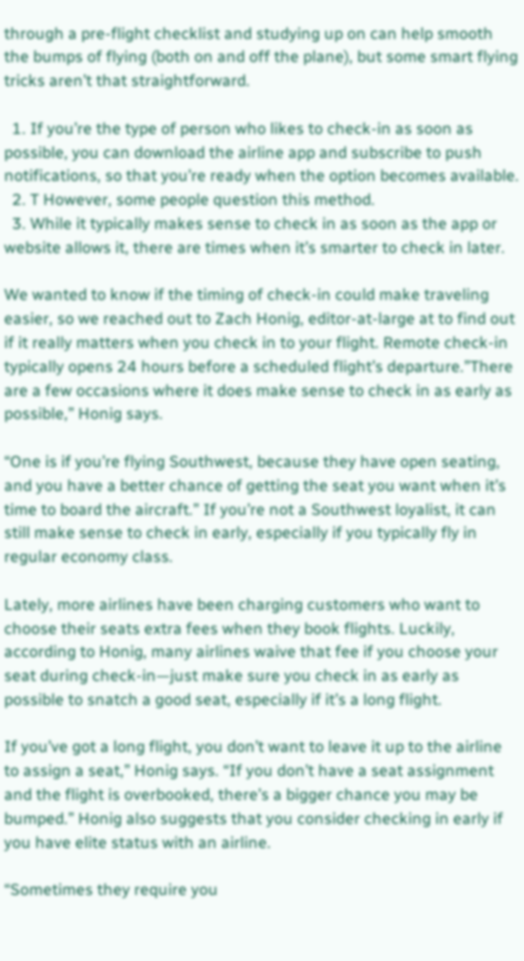through a pre-flight checklist and studying up on can help smooth the bumps of flying (both on and off the plane), but some smart flying tricks aren’t that straightforward.

  1. If you’re the type of person who likes to check-in as soon as possible, you can download the airline app and subscribe to push notifications, so that you’re ready when the option becomes available.
  2. T However, some people question this method.
  3. While it typically makes sense to check in as soon as the app or website allows it, there are times when it’s smarter to check in later.

We wanted to know if the timing of check-in could make traveling easier, so we reached out to Zach Honig, editor-at-large at to find out if it really matters when you check in to your flight. Remote check-in typically opens 24 hours before a scheduled flight’s departure.”There are a few occasions where it does make sense to check in as early as possible,” Honig says.

“One is if you’re flying Southwest, because they have open seating, and you have a better chance of getting the seat you want when it’s time to board the aircraft.” If you’re not a Southwest loyalist, it can still make sense to check in early, especially if you typically fly in regular economy class.

Lately, more airlines have been charging customers who want to choose their seats extra fees when they book flights. Luckily, according to Honig, many airlines waive that fee if you choose your seat during check-in—just make sure you check in as early as possible to snatch a good seat, especially if it’s a long flight.

If you’ve got a long flight, you don’t want to leave it up to the airline to assign a seat,” Honig says. “If you don’t have a seat assignment and the flight is overbooked, there’s a bigger chance you may be bumped.” Honig also suggests that you consider checking in early if you have elite status with an airline.

“Sometimes they require you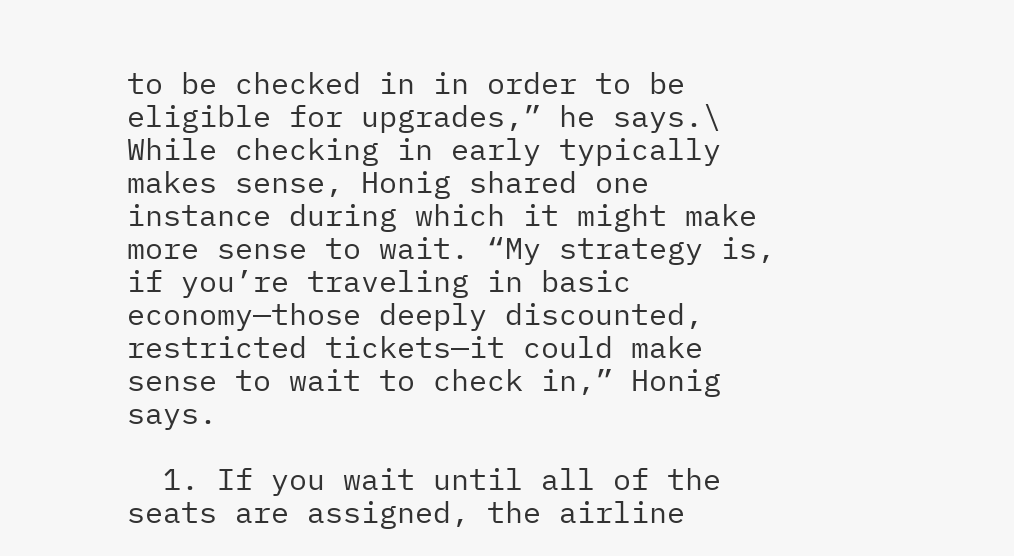to be checked in in order to be eligible for upgrades,” he says.\ While checking in early typically makes sense, Honig shared one instance during which it might make more sense to wait. “My strategy is, if you’re traveling in basic economy—those deeply discounted, restricted tickets—it could make sense to wait to check in,” Honig says.

  1. If you wait until all of the seats are assigned, the airline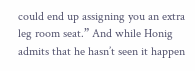could end up assigning you an extra leg room seat.” And while Honig admits that he hasn’t seen it happen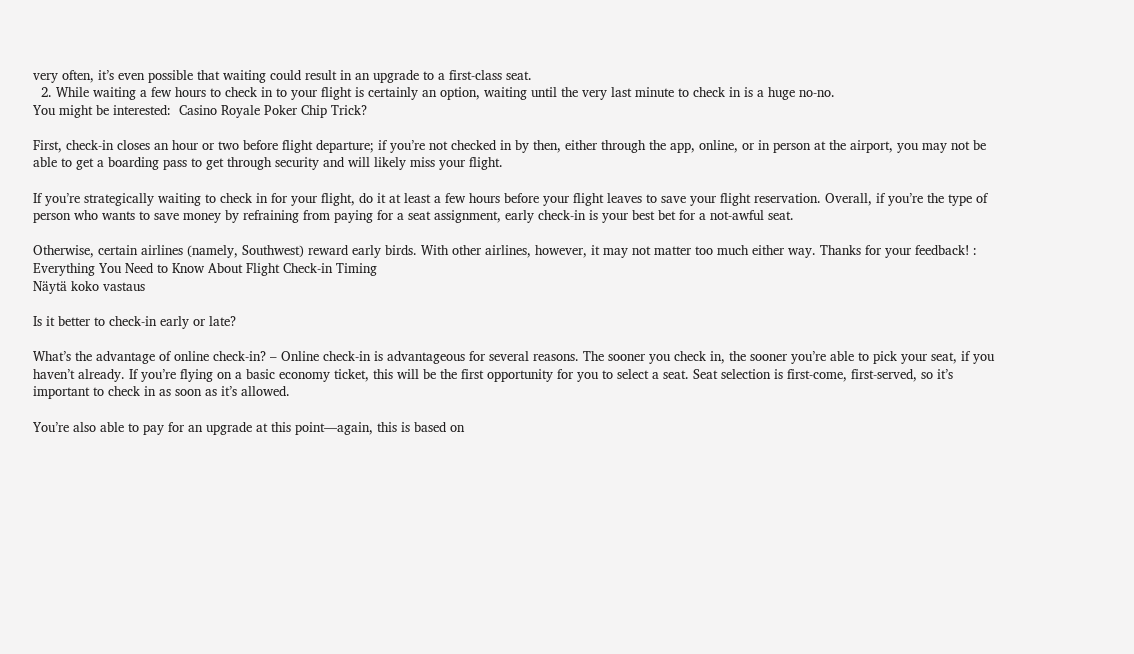very often, it’s even possible that waiting could result in an upgrade to a first-class seat.
  2. While waiting a few hours to check in to your flight is certainly an option, waiting until the very last minute to check in is a huge no-no.
You might be interested:  Casino Royale Poker Chip Trick?

First, check-in closes an hour or two before flight departure; if you’re not checked in by then, either through the app, online, or in person at the airport, you may not be able to get a boarding pass to get through security and will likely miss your flight.

If you’re strategically waiting to check in for your flight, do it at least a few hours before your flight leaves to save your flight reservation. Overall, if you’re the type of person who wants to save money by refraining from paying for a seat assignment, early check-in is your best bet for a not-awful seat.

Otherwise, certain airlines (namely, Southwest) reward early birds. With other airlines, however, it may not matter too much either way. Thanks for your feedback! : Everything You Need to Know About Flight Check-in Timing
Näytä koko vastaus

Is it better to check-in early or late?

What’s the advantage of online check-in? – Online check-in is advantageous for several reasons. The sooner you check in, the sooner you’re able to pick your seat, if you haven’t already. If you’re flying on a basic economy ticket, this will be the first opportunity for you to select a seat. Seat selection is first-come, first-served, so it’s important to check in as soon as it’s allowed.

You’re also able to pay for an upgrade at this point—again, this is based on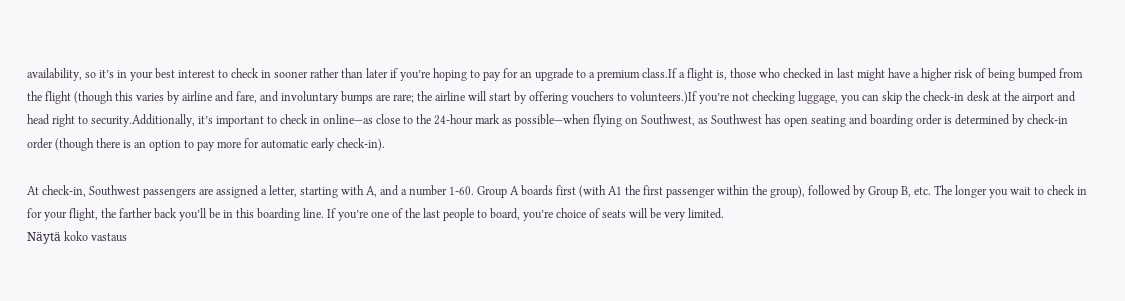availability, so it’s in your best interest to check in sooner rather than later if you’re hoping to pay for an upgrade to a premium class.If a flight is, those who checked in last might have a higher risk of being bumped from the flight (though this varies by airline and fare, and involuntary bumps are rare; the airline will start by offering vouchers to volunteers.)If you’re not checking luggage, you can skip the check-in desk at the airport and head right to security.Additionally, it’s important to check in online—as close to the 24-hour mark as possible—when flying on Southwest, as Southwest has open seating and boarding order is determined by check-in order (though there is an option to pay more for automatic early check-in).

At check-in, Southwest passengers are assigned a letter, starting with A, and a number 1-60. Group A boards first (with A1 the first passenger within the group), followed by Group B, etc. The longer you wait to check in for your flight, the farther back you’ll be in this boarding line. If you’re one of the last people to board, you’re choice of seats will be very limited.
Näytä koko vastaus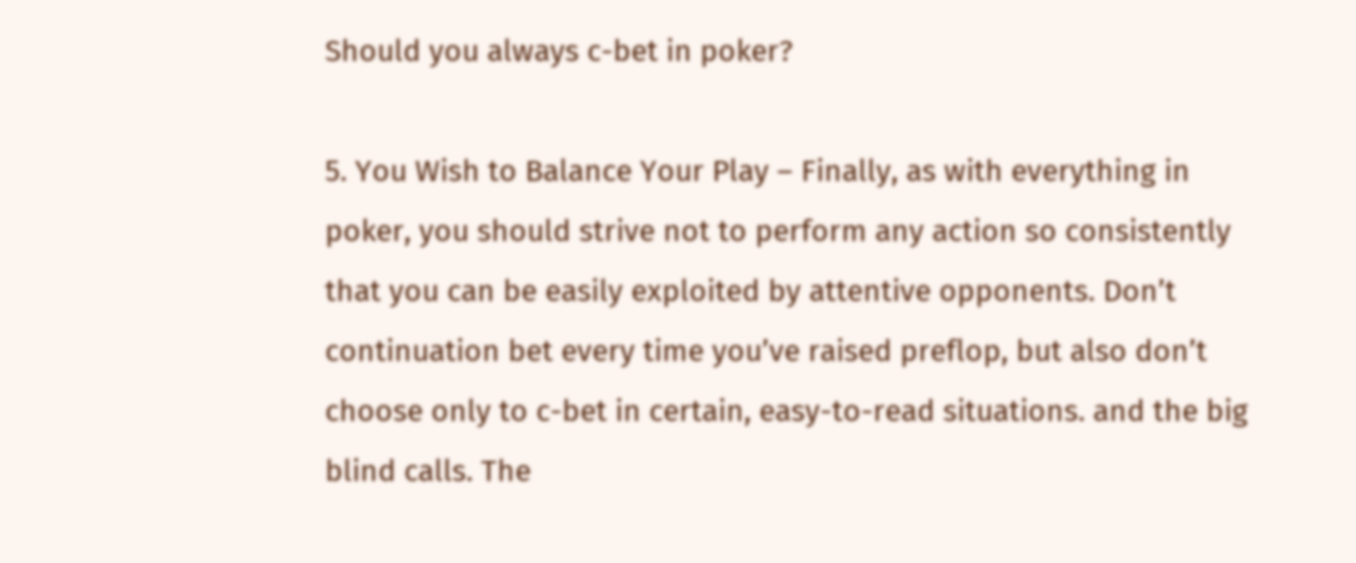Should you always c-bet in poker?

5. You Wish to Balance Your Play – Finally, as with everything in poker, you should strive not to perform any action so consistently that you can be easily exploited by attentive opponents. Don’t continuation bet every time you’ve raised preflop, but also don’t choose only to c-bet in certain, easy-to-read situations. and the big blind calls. The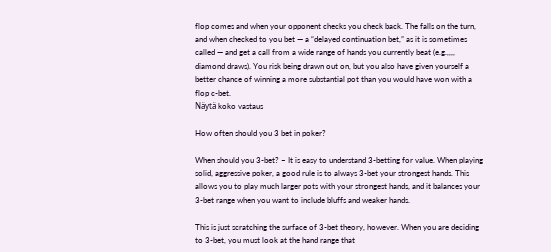flop comes and when your opponent checks you check back. The falls on the turn, and when checked to you bet — a “delayed continuation bet,” as it is sometimes called — and get a call from a wide range of hands you currently beat (e.g.,,,, diamond draws). You risk being drawn out on, but you also have given yourself a better chance of winning a more substantial pot than you would have won with a flop c-bet.
Näytä koko vastaus

How often should you 3 bet in poker?

When should you 3-bet? – It is easy to understand 3-betting for value. When playing solid, aggressive poker, a good rule is to always 3-bet your strongest hands. This allows you to play much larger pots with your strongest hands, and it balances your 3-bet range when you want to include bluffs and weaker hands.

This is just scratching the surface of 3-bet theory, however. When you are deciding to 3-bet, you must look at the hand range that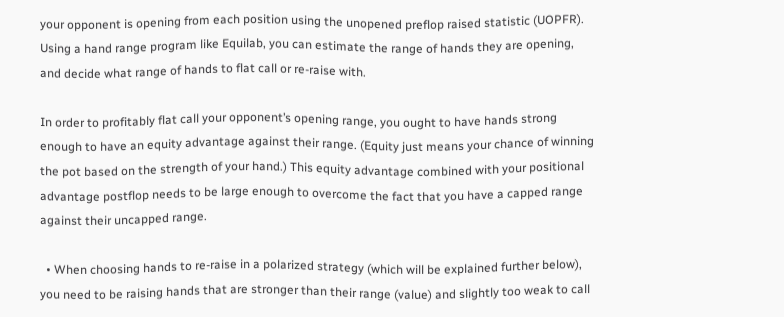your opponent is opening from each position using the unopened preflop raised statistic (UOPFR). Using a hand range program like Equilab, you can estimate the range of hands they are opening, and decide what range of hands to flat call or re-raise with.

In order to profitably flat call your opponent’s opening range, you ought to have hands strong enough to have an equity advantage against their range. (Equity just means your chance of winning the pot based on the strength of your hand.) This equity advantage combined with your positional advantage postflop needs to be large enough to overcome the fact that you have a capped range against their uncapped range.

  • When choosing hands to re-raise in a polarized strategy (which will be explained further below), you need to be raising hands that are stronger than their range (value) and slightly too weak to call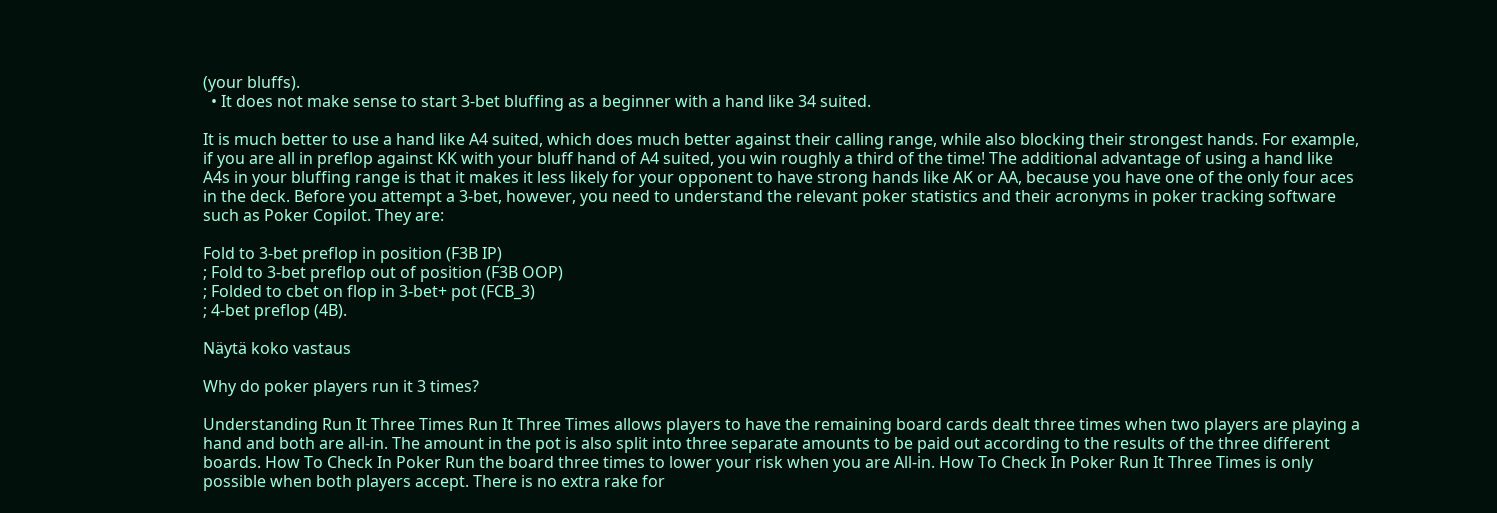(your bluffs).
  • It does not make sense to start 3-bet bluffing as a beginner with a hand like 34 suited.

It is much better to use a hand like A4 suited, which does much better against their calling range, while also blocking their strongest hands. For example, if you are all in preflop against KK with your bluff hand of A4 suited, you win roughly a third of the time! The additional advantage of using a hand like A4s in your bluffing range is that it makes it less likely for your opponent to have strong hands like AK or AA, because you have one of the only four aces in the deck. Before you attempt a 3-bet, however, you need to understand the relevant poker statistics and their acronyms in poker tracking software such as Poker Copilot. They are:

Fold to 3-bet preflop in position (F3B IP)
; Fold to 3-bet preflop out of position (F3B OOP)
; Folded to cbet on flop in 3-bet+ pot (FCB_3)
; 4-bet preflop (4B).

Näytä koko vastaus

Why do poker players run it 3 times?

Understanding Run It Three Times Run It Three Times allows players to have the remaining board cards dealt three times when two players are playing a hand and both are all-in. The amount in the pot is also split into three separate amounts to be paid out according to the results of the three different boards. How To Check In Poker Run the board three times to lower your risk when you are All-in. How To Check In Poker Run It Three Times is only possible when both players accept. There is no extra rake for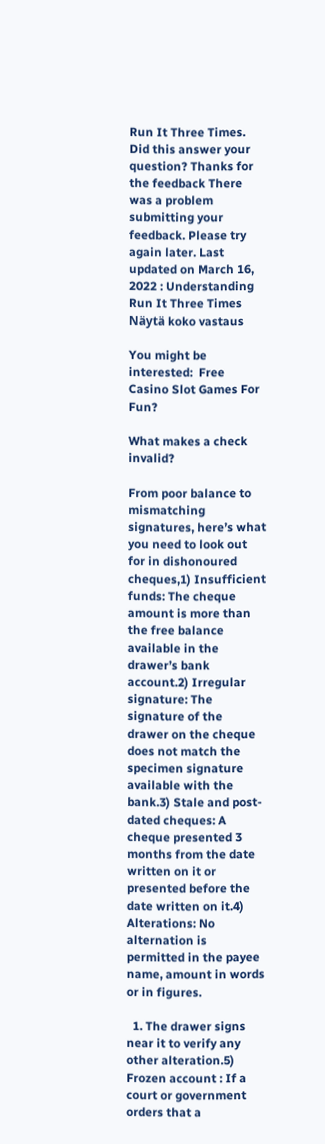Run It Three Times. Did this answer your question? Thanks for the feedback There was a problem submitting your feedback. Please try again later. Last updated on March 16, 2022 : Understanding Run It Three Times
Näytä koko vastaus

You might be interested:  Free Casino Slot Games For Fun?

What makes a check invalid?

From poor balance to mismatching signatures, here’s what you need to look out for in dishonoured cheques,1) Insufficient funds: The cheque amount is more than the free balance available in the drawer’s bank account.2) Irregular signature: The signature of the drawer on the cheque does not match the specimen signature available with the bank.3) Stale and post-dated cheques: A cheque presented 3 months from the date written on it or presented before the date written on it.4) Alterations: No alternation is permitted in the payee name, amount in words or in figures.

  1. The drawer signs near it to verify any other alteration.5) Frozen account : If a court or government orders that a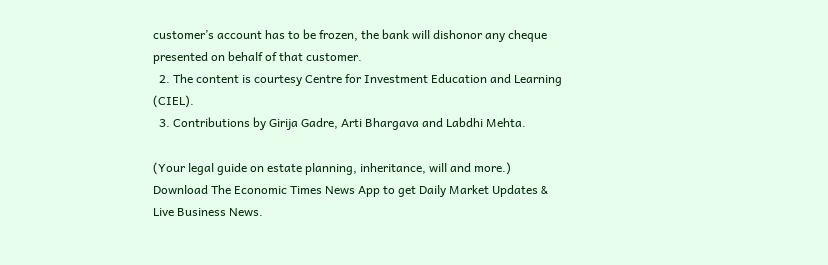customer’s account has to be frozen, the bank will dishonor any cheque presented on behalf of that customer.
  2. The content is courtesy Centre for Investment Education and Learning (CIEL).
  3. Contributions by Girija Gadre, Arti Bhargava and Labdhi Mehta.

(Your legal guide on estate planning, inheritance, will and more.) Download The Economic Times News App to get Daily Market Updates & Live Business News.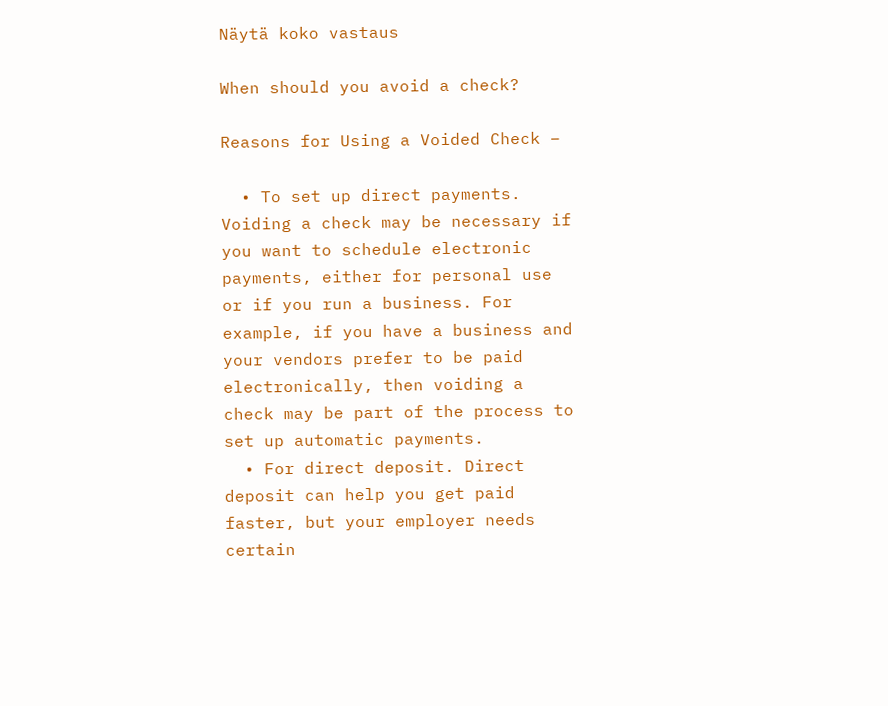Näytä koko vastaus

When should you avoid a check?

Reasons for Using a Voided Check –

  • To set up direct payments. Voiding a check may be necessary if you want to schedule electronic payments, either for personal use or if you run a business. For example, if you have a business and your vendors prefer to be paid electronically, then voiding a check may be part of the process to set up automatic payments.
  • For direct deposit. Direct deposit can help you get paid faster, but your employer needs certain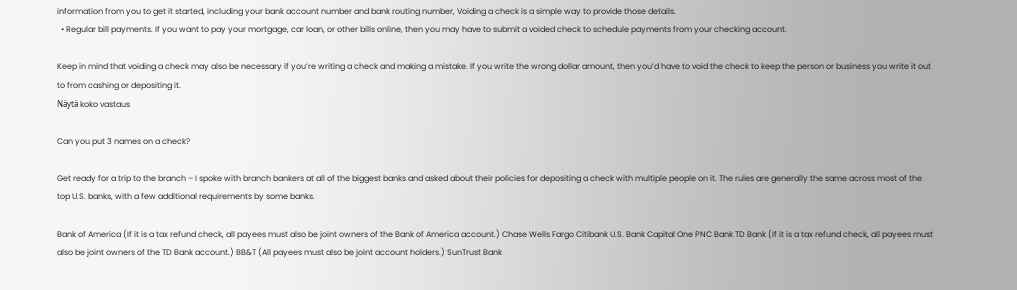information from you to get it started, including your bank account number and bank routing number, Voiding a check is a simple way to provide those details.
  • Regular bill payments. If you want to pay your mortgage, car loan, or other bills online, then you may have to submit a voided check to schedule payments from your checking account.

Keep in mind that voiding a check may also be necessary if you’re writing a check and making a mistake. If you write the wrong dollar amount, then you’d have to void the check to keep the person or business you write it out to from cashing or depositing it.
Näytä koko vastaus

Can you put 3 names on a check?

Get ready for a trip to the branch – I spoke with branch bankers at all of the biggest banks and asked about their policies for depositing a check with multiple people on it. The rules are generally the same across most of the top U.S. banks, with a few additional requirements by some banks.

Bank of America (If it is a tax refund check, all payees must also be joint owners of the Bank of America account.) Chase Wells Fargo Citibank U.S. Bank Capital One PNC Bank TD Bank (If it is a tax refund check, all payees must also be joint owners of the TD Bank account.) BB&T (All payees must also be joint account holders.) SunTrust Bank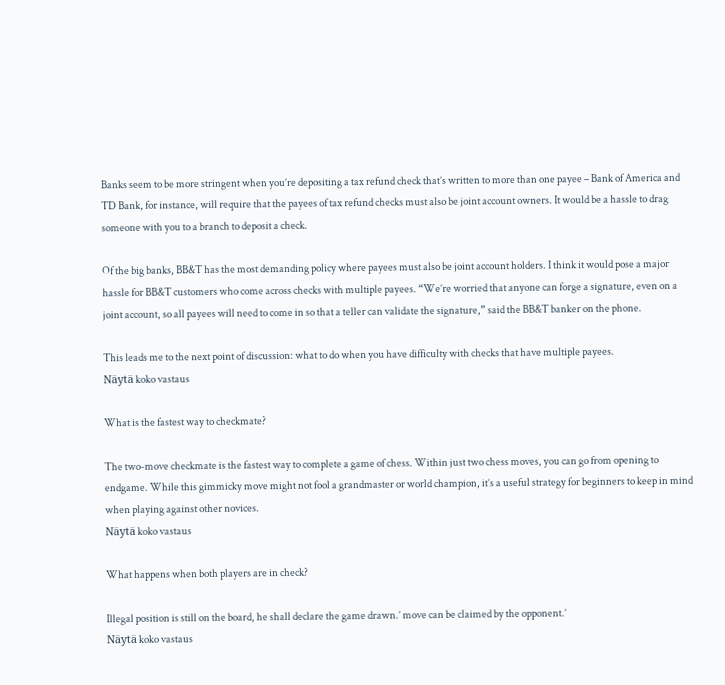Banks seem to be more stringent when you’re depositing a tax refund check that’s written to more than one payee – Bank of America and TD Bank, for instance, will require that the payees of tax refund checks must also be joint account owners. It would be a hassle to drag someone with you to a branch to deposit a check.

Of the big banks, BB&T has the most demanding policy where payees must also be joint account holders. I think it would pose a major hassle for BB&T customers who come across checks with multiple payees. “We’re worried that anyone can forge a signature, even on a joint account, so all payees will need to come in so that a teller can validate the signature,” said the BB&T banker on the phone.

This leads me to the next point of discussion: what to do when you have difficulty with checks that have multiple payees.
Näytä koko vastaus

What is the fastest way to checkmate?

The two-move checkmate is the fastest way to complete a game of chess. Within just two chess moves, you can go from opening to endgame. While this gimmicky move might not fool a grandmaster or world champion, it’s a useful strategy for beginners to keep in mind when playing against other novices.
Näytä koko vastaus

What happens when both players are in check?

Illegal position is still on the board, he shall declare the game drawn.’ move can be claimed by the opponent.’
Näytä koko vastaus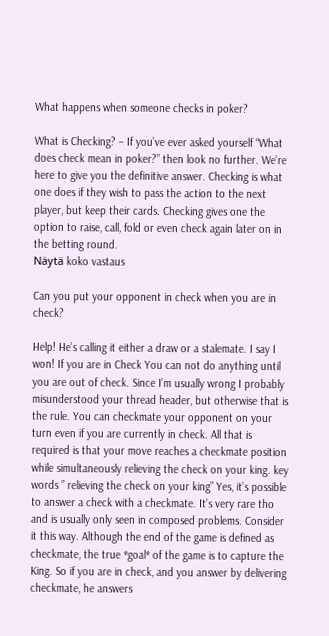What happens when someone checks in poker?

What is Checking? – If you’ve ever asked yourself “What does check mean in poker?” then look no further. We’re here to give you the definitive answer. Checking is what one does if they wish to pass the action to the next player, but keep their cards. Checking gives one the option to raise, call, fold or even check again later on in the betting round.
Näytä koko vastaus

Can you put your opponent in check when you are in check?

Help! He’s calling it either a draw or a stalemate. I say I won! If you are in Check You can not do anything until you are out of check. Since I’m usually wrong I probably misunderstood your thread header, but otherwise that is the rule. You can checkmate your opponent on your turn even if you are currently in check. All that is required is that your move reaches a checkmate position while simultaneously relieving the check on your king. key words ” relieving the check on your king” Yes, it’s possible to answer a check with a checkmate. It’s very rare tho and is usually only seen in composed problems. Consider it this way. Although the end of the game is defined as checkmate, the true *goal* of the game is to capture the King. So if you are in check, and you answer by delivering checkmate, he answers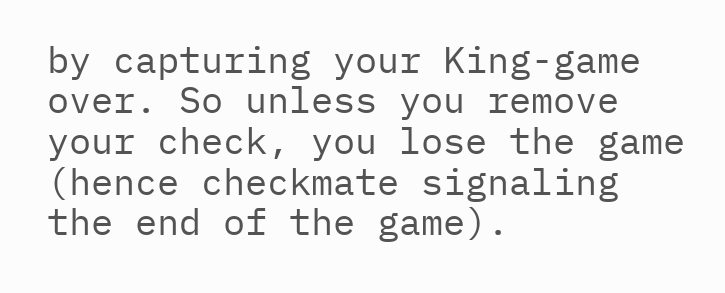by capturing your King-game over. So unless you remove your check, you lose the game (hence checkmate signaling the end of the game).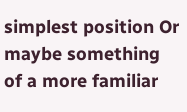simplest position Or maybe something of a more familiar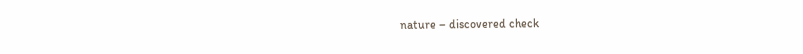nature – discovered check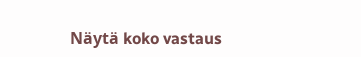Näytä koko vastaus